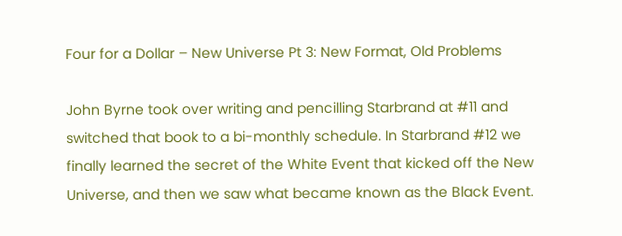Four for a Dollar – New Universe Pt 3: New Format, Old Problems

John Byrne took over writing and pencilling Starbrand at #11 and switched that book to a bi-monthly schedule. In Starbrand #12 we finally learned the secret of the White Event that kicked off the New Universe, and then we saw what became known as the Black Event.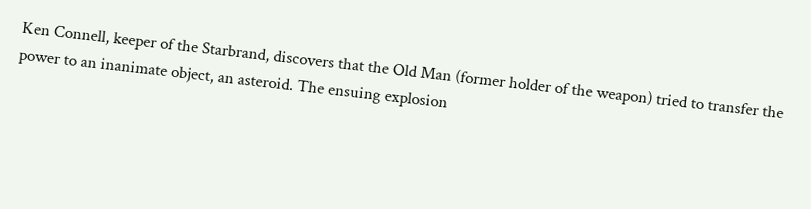Ken Connell, keeper of the Starbrand, discovers that the Old Man (former holder of the weapon) tried to transfer the power to an inanimate object, an asteroid. The ensuing explosion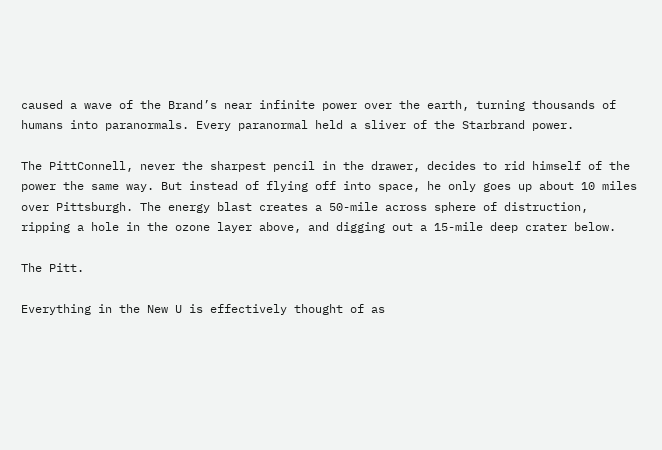caused a wave of the Brand’s near infinite power over the earth, turning thousands of humans into paranormals. Every paranormal held a sliver of the Starbrand power.

The PittConnell, never the sharpest pencil in the drawer, decides to rid himself of the power the same way. But instead of flying off into space, he only goes up about 10 miles over Pittsburgh. The energy blast creates a 50-mile across sphere of distruction, ripping a hole in the ozone layer above, and digging out a 15-mile deep crater below.

The Pitt.

Everything in the New U is effectively thought of as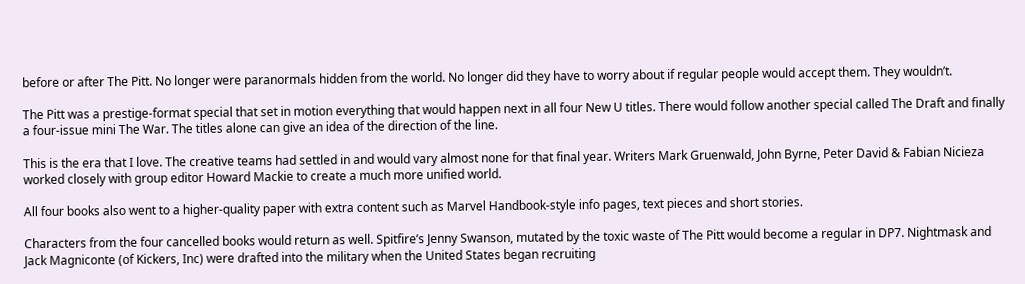before or after The Pitt. No longer were paranormals hidden from the world. No longer did they have to worry about if regular people would accept them. They wouldn’t.

The Pitt was a prestige-format special that set in motion everything that would happen next in all four New U titles. There would follow another special called The Draft and finally a four-issue mini The War. The titles alone can give an idea of the direction of the line.

This is the era that I love. The creative teams had settled in and would vary almost none for that final year. Writers Mark Gruenwald, John Byrne, Peter David & Fabian Nicieza worked closely with group editor Howard Mackie to create a much more unified world.

All four books also went to a higher-quality paper with extra content such as Marvel Handbook-style info pages, text pieces and short stories.

Characters from the four cancelled books would return as well. Spitfire’s Jenny Swanson, mutated by the toxic waste of The Pitt would become a regular in DP7. Nightmask and Jack Magniconte (of Kickers, Inc) were drafted into the military when the United States began recruiting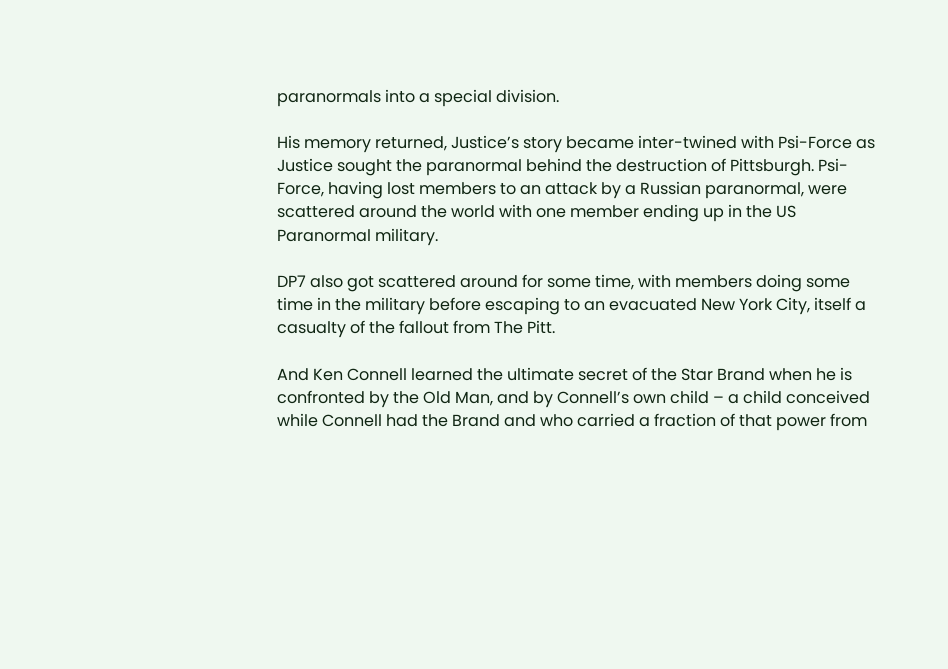paranormals into a special division.

His memory returned, Justice’s story became inter-twined with Psi-Force as Justice sought the paranormal behind the destruction of Pittsburgh. Psi-Force, having lost members to an attack by a Russian paranormal, were scattered around the world with one member ending up in the US Paranormal military.

DP7 also got scattered around for some time, with members doing some time in the military before escaping to an evacuated New York City, itself a casualty of the fallout from The Pitt.

And Ken Connell learned the ultimate secret of the Star Brand when he is confronted by the Old Man, and by Connell’s own child – a child conceived while Connell had the Brand and who carried a fraction of that power from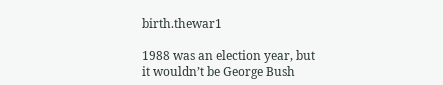birth.thewar1

1988 was an election year, but it wouldn’t be George Bush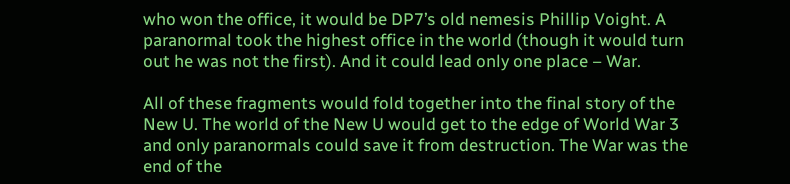who won the office, it would be DP7’s old nemesis Phillip Voight. A paranormal took the highest office in the world (though it would turn out he was not the first). And it could lead only one place – War.

All of these fragments would fold together into the final story of the New U. The world of the New U would get to the edge of World War 3 and only paranormals could save it from destruction. The War was the end of the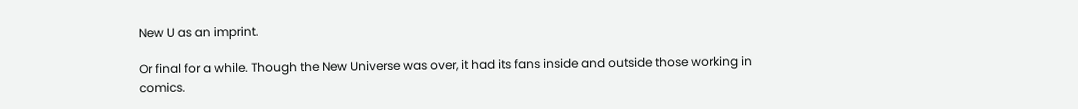New U as an imprint.

Or final for a while. Though the New Universe was over, it had its fans inside and outside those working in comics.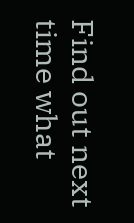Find out next time what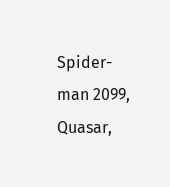Spider-man 2099, Quasar,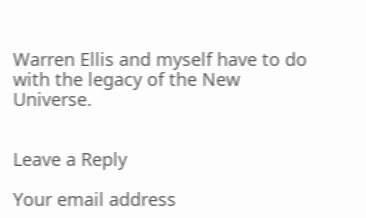Warren Ellis and myself have to do with the legacy of the New Universe.


Leave a Reply

Your email address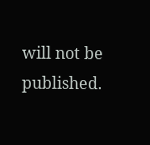will not be published.